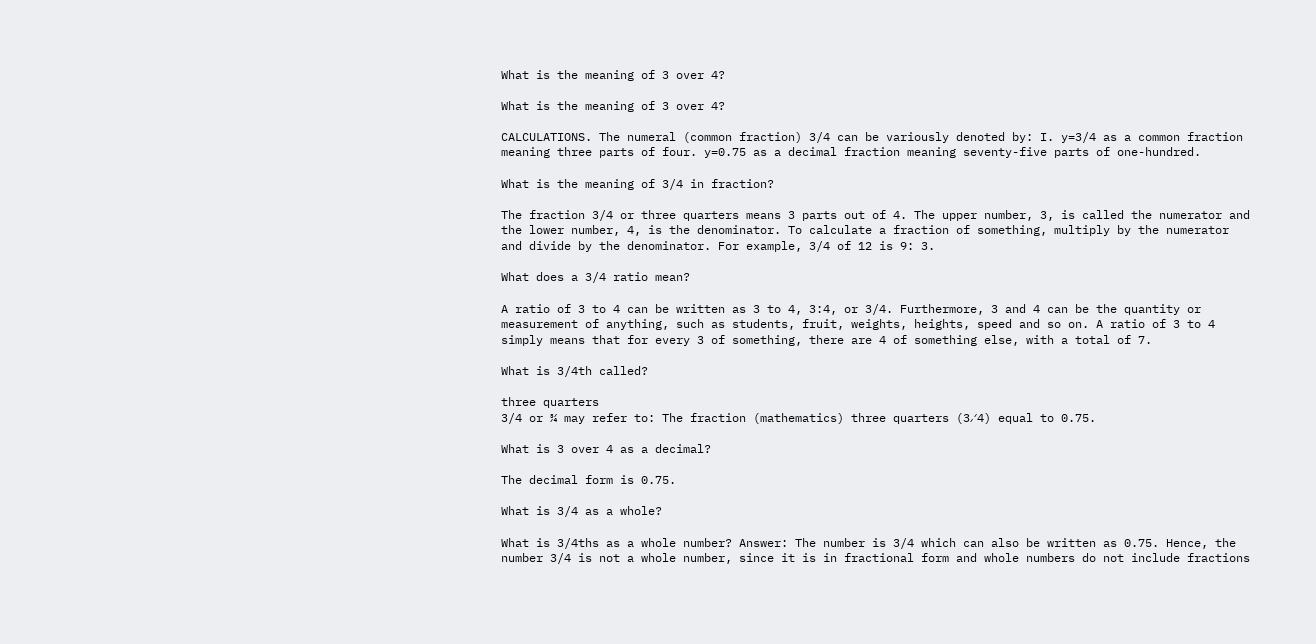What is the meaning of 3 over 4?

What is the meaning of 3 over 4?

CALCULATIONS. The numeral (common fraction) 3/4 can be variously denoted by: I. y=3/4 as a common fraction meaning three parts of four. y=0.75 as a decimal fraction meaning seventy-five parts of one-hundred.

What is the meaning of 3/4 in fraction?

The fraction 3/4 or three quarters means 3 parts out of 4. The upper number, 3, is called the numerator and the lower number, 4, is the denominator. To calculate a fraction of something, multiply by the numerator and divide by the denominator. For example, 3/4 of 12 is 9: 3.

What does a 3/4 ratio mean?

A ratio of 3 to 4 can be written as 3 to 4, 3:4, or 3/4. Furthermore, 3 and 4 can be the quantity or measurement of anything, such as students, fruit, weights, heights, speed and so on. A ratio of 3 to 4 simply means that for every 3 of something, there are 4 of something else, with a total of 7.

What is 3/4th called?

three quarters
3/4 or ¾ may refer to: The fraction (mathematics) three quarters (3⁄4) equal to 0.75.

What is 3 over 4 as a decimal?

The decimal form is 0.75.

What is 3/4 as a whole?

What is 3/4ths as a whole number? Answer: The number is 3/4 which can also be written as 0.75. Hence, the number 3/4 is not a whole number, since it is in fractional form and whole numbers do not include fractions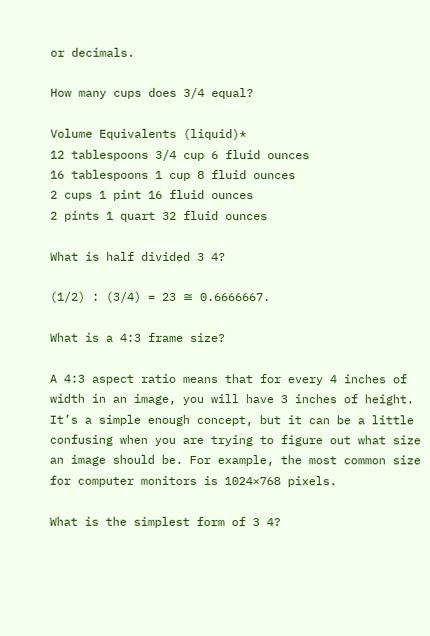or decimals.

How many cups does 3/4 equal?

Volume Equivalents (liquid)*
12 tablespoons 3/4 cup 6 fluid ounces
16 tablespoons 1 cup 8 fluid ounces
2 cups 1 pint 16 fluid ounces
2 pints 1 quart 32 fluid ounces

What is half divided 3 4?

(1/2) : (3/4) = 23 ≅ 0.6666667.

What is a 4:3 frame size?

A 4:3 aspect ratio means that for every 4 inches of width in an image, you will have 3 inches of height. It’s a simple enough concept, but it can be a little confusing when you are trying to figure out what size an image should be. For example, the most common size for computer monitors is 1024×768 pixels.

What is the simplest form of 3 4?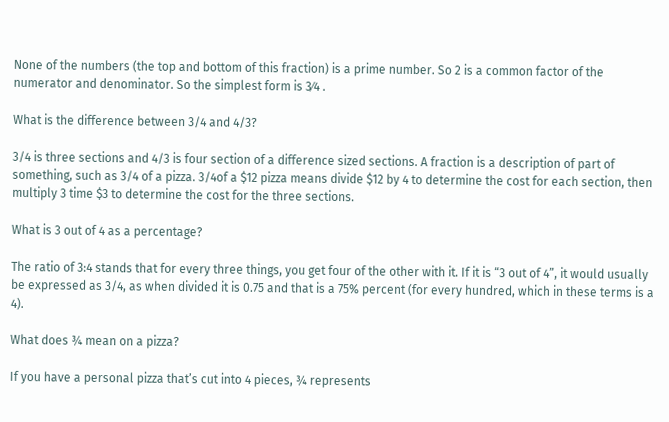None of the numbers (the top and bottom of this fraction) is a prime number. So 2 is a common factor of the numerator and denominator. So the simplest form is 3⁄4 .

What is the difference between 3/4 and 4/3?

3/4 is three sections and 4/3 is four section of a difference sized sections. A fraction is a description of part of something, such as 3/4 of a pizza. 3/4of a $12 pizza means divide $12 by 4 to determine the cost for each section, then multiply 3 time $3 to determine the cost for the three sections.

What is 3 out of 4 as a percentage?

The ratio of 3:4 stands that for every three things, you get four of the other with it. If it is “3 out of 4”, it would usually be expressed as 3/4, as when divided it is 0.75 and that is a 75% percent (for every hundred, which in these terms is a 4).

What does ¾ mean on a pizza?

If you have a personal pizza that’s cut into 4 pieces, ¾ represents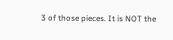3 of those pieces. It is NOT the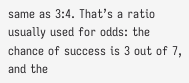same as 3:4. That’s a ratio usually used for odds: the chance of success is 3 out of 7, and the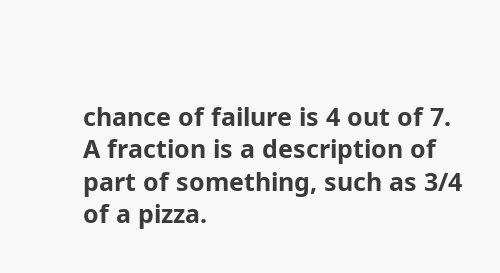chance of failure is 4 out of 7. A fraction is a description of part of something, such as 3/4 of a pizza.